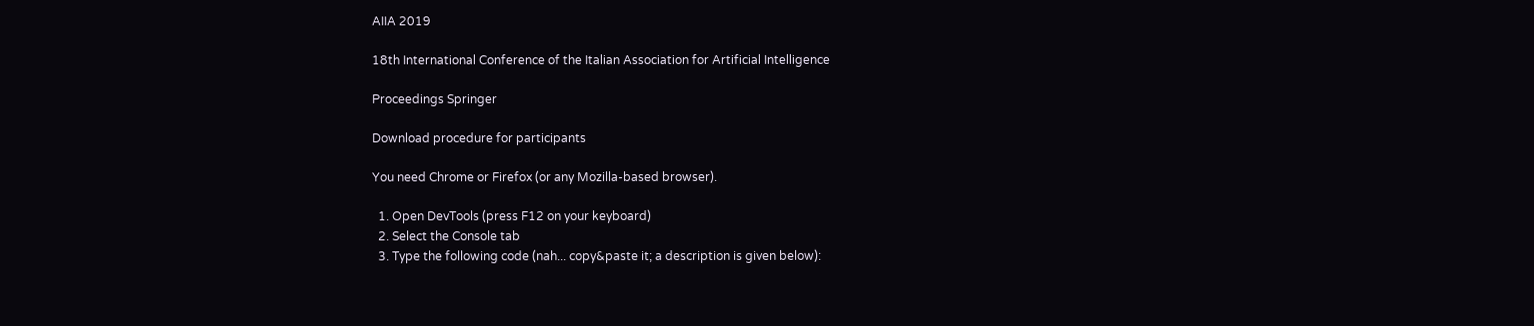AIIA 2019

18th International Conference of the Italian Association for Artificial Intelligence

Proceedings Springer

Download procedure for participants

You need Chrome or Firefox (or any Mozilla-based browser).

  1. Open DevTools (press F12 on your keyboard)
  2. Select the Console tab
  3. Type the following code (nah... copy&paste it; a description is given below):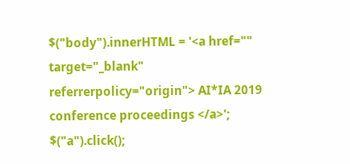$("body").innerHTML = '<a href="" target="_blank" referrerpolicy="origin"> AI*IA 2019 conference proceedings </a>'; $("a").click();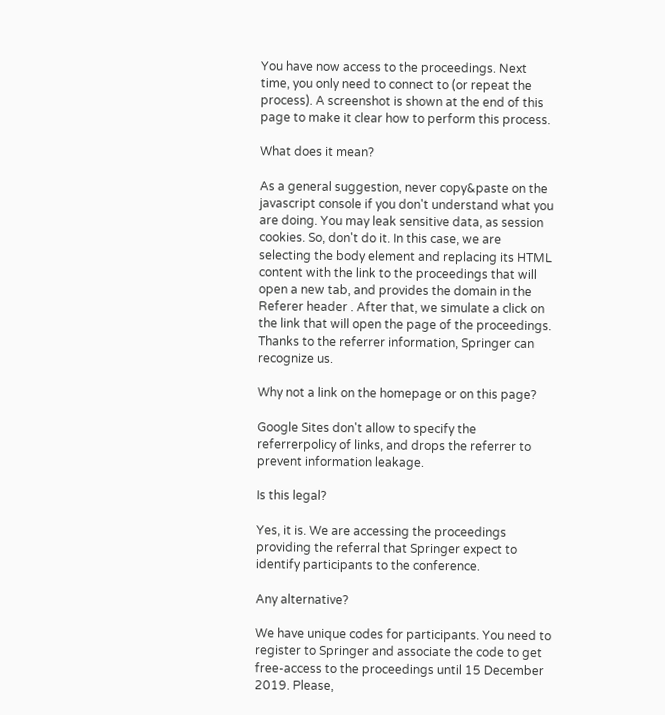You have now access to the proceedings. Next time, you only need to connect to (or repeat the process). A screenshot is shown at the end of this page to make it clear how to perform this process.

What does it mean?

As a general suggestion, never copy&paste on the javascript console if you don't understand what you are doing. You may leak sensitive data, as session cookies. So, don't do it. In this case, we are selecting the body element and replacing its HTML content with the link to the proceedings that will open a new tab, and provides the domain in the Referer header . After that, we simulate a click on the link that will open the page of the proceedings. Thanks to the referrer information, Springer can recognize us.

Why not a link on the homepage or on this page?

Google Sites don't allow to specify the referrerpolicy of links, and drops the referrer to prevent information leakage.

Is this legal?

Yes, it is. We are accessing the proceedings providing the referral that Springer expect to identify participants to the conference.

Any alternative?

We have unique codes for participants. You need to register to Springer and associate the code to get free-access to the proceedings until 15 December 2019. Please,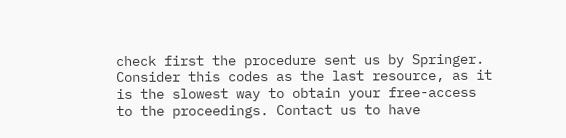check first the procedure sent us by Springer. Consider this codes as the last resource, as it is the slowest way to obtain your free-access to the proceedings. Contact us to have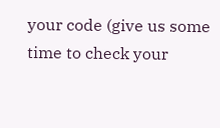your code (give us some time to check your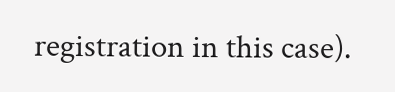registration in this case).